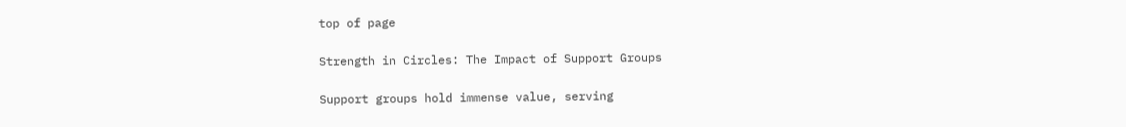top of page

Strength in Circles: The Impact of Support Groups

Support groups hold immense value, serving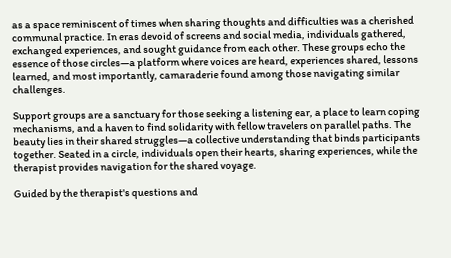as a space reminiscent of times when sharing thoughts and difficulties was a cherished communal practice. In eras devoid of screens and social media, individuals gathered, exchanged experiences, and sought guidance from each other. These groups echo the essence of those circles—a platform where voices are heard, experiences shared, lessons learned, and most importantly, camaraderie found among those navigating similar challenges.

Support groups are a sanctuary for those seeking a listening ear, a place to learn coping mechanisms, and a haven to find solidarity with fellow travelers on parallel paths. The beauty lies in their shared struggles—a collective understanding that binds participants together. Seated in a circle, individuals open their hearts, sharing experiences, while the therapist provides navigation for the shared voyage.

Guided by the therapist's questions and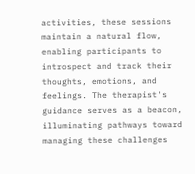activities, these sessions maintain a natural flow, enabling participants to introspect and track their thoughts, emotions, and feelings. The therapist's guidance serves as a beacon, illuminating pathways toward managing these challenges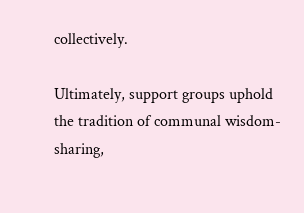collectively.

Ultimately, support groups uphold the tradition of communal wisdom-sharing,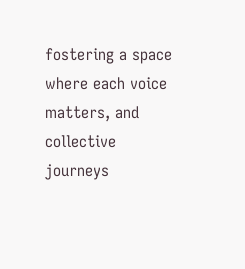fostering a space where each voice matters, and collective journeys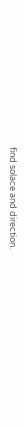find solace and direction.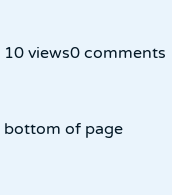10 views0 comments


bottom of page